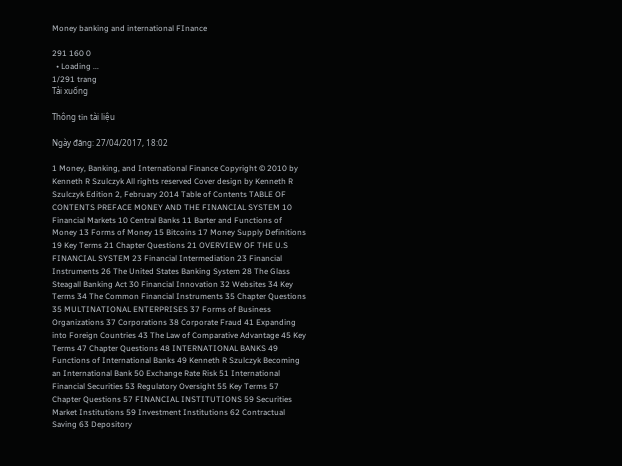Money banking and international FInance

291 160 0
  • Loading ...
1/291 trang
Tải xuống

Thông tin tài liệu

Ngày đăng: 27/04/2017, 18:02

1 Money, Banking, and International Finance Copyright © 2010 by Kenneth R Szulczyk All rights reserved Cover design by Kenneth R Szulczyk Edition 2, February 2014 Table of Contents TABLE OF CONTENTS PREFACE MONEY AND THE FINANCIAL SYSTEM 10 Financial Markets 10 Central Banks 11 Barter and Functions of Money 13 Forms of Money 15 Bitcoins 17 Money Supply Definitions 19 Key Terms 21 Chapter Questions 21 OVERVIEW OF THE U.S FINANCIAL SYSTEM 23 Financial Intermediation 23 Financial Instruments 26 The United States Banking System 28 The Glass Steagall Banking Act 30 Financial Innovation 32 Websites 34 Key Terms 34 The Common Financial Instruments 35 Chapter Questions 35 MULTINATIONAL ENTERPRISES 37 Forms of Business Organizations 37 Corporations 38 Corporate Fraud 41 Expanding into Foreign Countries 43 The Law of Comparative Advantage 45 Key Terms 47 Chapter Questions 48 INTERNATIONAL BANKS 49 Functions of International Banks 49 Kenneth R Szulczyk Becoming an International Bank 50 Exchange Rate Risk 51 International Financial Securities 53 Regulatory Oversight 55 Key Terms 57 Chapter Questions 57 FINANCIAL INSTITUTIONS 59 Securities Market Institutions 59 Investment Institutions 62 Contractual Saving 63 Depository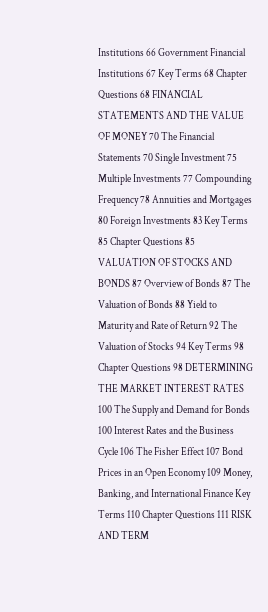Institutions 66 Government Financial Institutions 67 Key Terms 68 Chapter Questions 68 FINANCIAL STATEMENTS AND THE VALUE OF MONEY 70 The Financial Statements 70 Single Investment 75 Multiple Investments 77 Compounding Frequency 78 Annuities and Mortgages 80 Foreign Investments 83 Key Terms 85 Chapter Questions 85 VALUATION OF STOCKS AND BONDS 87 Overview of Bonds 87 The Valuation of Bonds 88 Yield to Maturity and Rate of Return 92 The Valuation of Stocks 94 Key Terms 98 Chapter Questions 98 DETERMINING THE MARKET INTEREST RATES 100 The Supply and Demand for Bonds 100 Interest Rates and the Business Cycle 106 The Fisher Effect 107 Bond Prices in an Open Economy 109 Money, Banking, and International Finance Key Terms 110 Chapter Questions 111 RISK AND TERM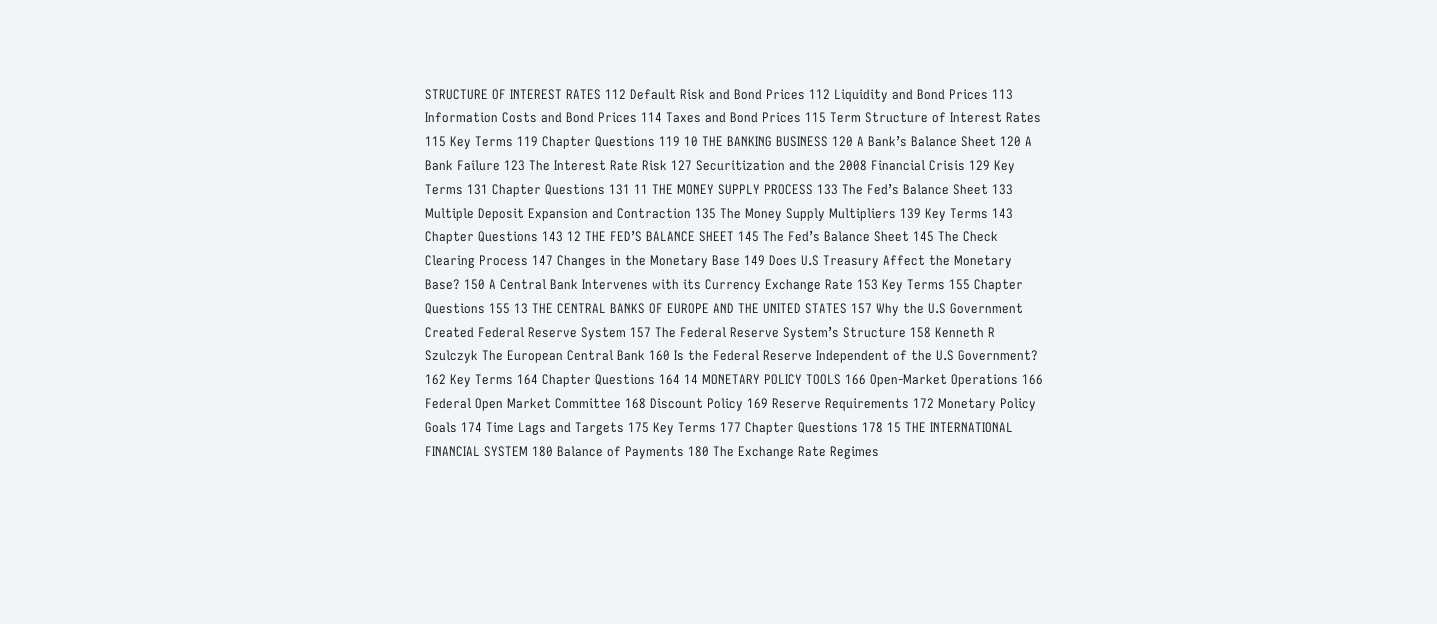STRUCTURE OF INTEREST RATES 112 Default Risk and Bond Prices 112 Liquidity and Bond Prices 113 Information Costs and Bond Prices 114 Taxes and Bond Prices 115 Term Structure of Interest Rates 115 Key Terms 119 Chapter Questions 119 10 THE BANKING BUSINESS 120 A Bank’s Balance Sheet 120 A Bank Failure 123 The Interest Rate Risk 127 Securitization and the 2008 Financial Crisis 129 Key Terms 131 Chapter Questions 131 11 THE MONEY SUPPLY PROCESS 133 The Fed’s Balance Sheet 133 Multiple Deposit Expansion and Contraction 135 The Money Supply Multipliers 139 Key Terms 143 Chapter Questions 143 12 THE FED’S BALANCE SHEET 145 The Fed’s Balance Sheet 145 The Check Clearing Process 147 Changes in the Monetary Base 149 Does U.S Treasury Affect the Monetary Base? 150 A Central Bank Intervenes with its Currency Exchange Rate 153 Key Terms 155 Chapter Questions 155 13 THE CENTRAL BANKS OF EUROPE AND THE UNITED STATES 157 Why the U.S Government Created Federal Reserve System 157 The Federal Reserve System’s Structure 158 Kenneth R Szulczyk The European Central Bank 160 Is the Federal Reserve Independent of the U.S Government? 162 Key Terms 164 Chapter Questions 164 14 MONETARY POLICY TOOLS 166 Open-Market Operations 166 Federal Open Market Committee 168 Discount Policy 169 Reserve Requirements 172 Monetary Policy Goals 174 Time Lags and Targets 175 Key Terms 177 Chapter Questions 178 15 THE INTERNATIONAL FINANCIAL SYSTEM 180 Balance of Payments 180 The Exchange Rate Regimes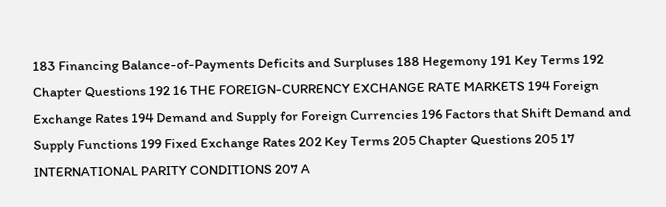183 Financing Balance-of-Payments Deficits and Surpluses 188 Hegemony 191 Key Terms 192 Chapter Questions 192 16 THE FOREIGN-CURRENCY EXCHANGE RATE MARKETS 194 Foreign Exchange Rates 194 Demand and Supply for Foreign Currencies 196 Factors that Shift Demand and Supply Functions 199 Fixed Exchange Rates 202 Key Terms 205 Chapter Questions 205 17 INTERNATIONAL PARITY CONDITIONS 207 A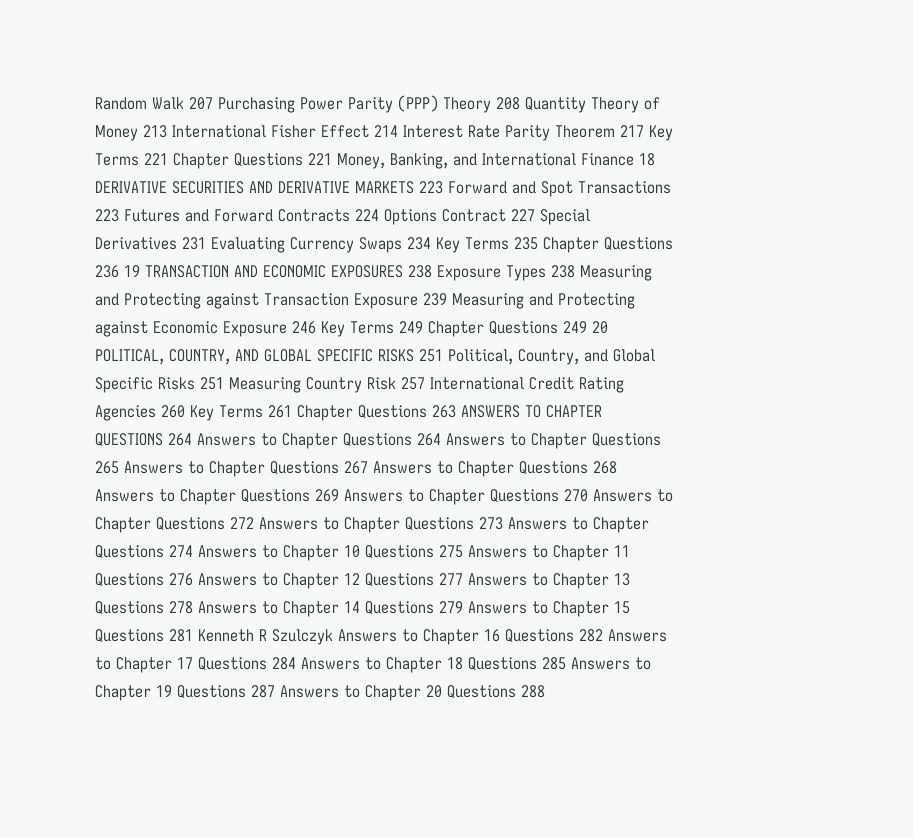Random Walk 207 Purchasing Power Parity (PPP) Theory 208 Quantity Theory of Money 213 International Fisher Effect 214 Interest Rate Parity Theorem 217 Key Terms 221 Chapter Questions 221 Money, Banking, and International Finance 18 DERIVATIVE SECURITIES AND DERIVATIVE MARKETS 223 Forward and Spot Transactions 223 Futures and Forward Contracts 224 Options Contract 227 Special Derivatives 231 Evaluating Currency Swaps 234 Key Terms 235 Chapter Questions 236 19 TRANSACTION AND ECONOMIC EXPOSURES 238 Exposure Types 238 Measuring and Protecting against Transaction Exposure 239 Measuring and Protecting against Economic Exposure 246 Key Terms 249 Chapter Questions 249 20 POLITICAL, COUNTRY, AND GLOBAL SPECIFIC RISKS 251 Political, Country, and Global Specific Risks 251 Measuring Country Risk 257 International Credit Rating Agencies 260 Key Terms 261 Chapter Questions 263 ANSWERS TO CHAPTER QUESTIONS 264 Answers to Chapter Questions 264 Answers to Chapter Questions 265 Answers to Chapter Questions 267 Answers to Chapter Questions 268 Answers to Chapter Questions 269 Answers to Chapter Questions 270 Answers to Chapter Questions 272 Answers to Chapter Questions 273 Answers to Chapter Questions 274 Answers to Chapter 10 Questions 275 Answers to Chapter 11 Questions 276 Answers to Chapter 12 Questions 277 Answers to Chapter 13 Questions 278 Answers to Chapter 14 Questions 279 Answers to Chapter 15 Questions 281 Kenneth R Szulczyk Answers to Chapter 16 Questions 282 Answers to Chapter 17 Questions 284 Answers to Chapter 18 Questions 285 Answers to Chapter 19 Questions 287 Answers to Chapter 20 Questions 288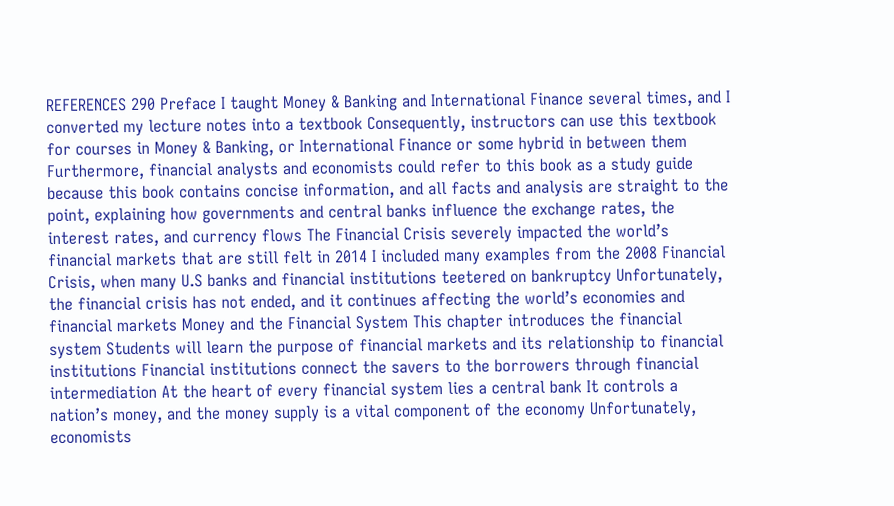REFERENCES 290 Preface I taught Money & Banking and International Finance several times, and I converted my lecture notes into a textbook Consequently, instructors can use this textbook for courses in Money & Banking, or International Finance or some hybrid in between them Furthermore, financial analysts and economists could refer to this book as a study guide because this book contains concise information, and all facts and analysis are straight to the point, explaining how governments and central banks influence the exchange rates, the interest rates, and currency flows The Financial Crisis severely impacted the world’s financial markets that are still felt in 2014 I included many examples from the 2008 Financial Crisis, when many U.S banks and financial institutions teetered on bankruptcy Unfortunately, the financial crisis has not ended, and it continues affecting the world’s economies and financial markets Money and the Financial System This chapter introduces the financial system Students will learn the purpose of financial markets and its relationship to financial institutions Financial institutions connect the savers to the borrowers through financial intermediation At the heart of every financial system lies a central bank It controls a nation’s money, and the money supply is a vital component of the economy Unfortunately, economists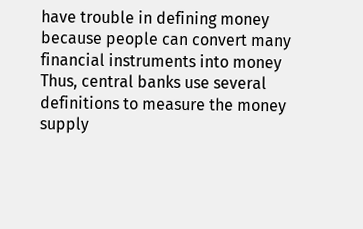have trouble in defining money because people can convert many financial instruments into money Thus, central banks use several definitions to measure the money supply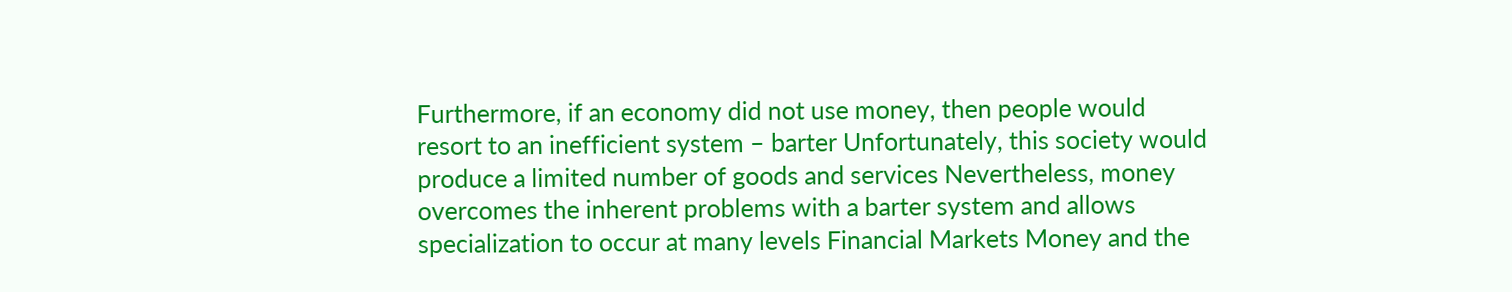Furthermore, if an economy did not use money, then people would resort to an inefficient system – barter Unfortunately, this society would produce a limited number of goods and services Nevertheless, money overcomes the inherent problems with a barter system and allows specialization to occur at many levels Financial Markets Money and the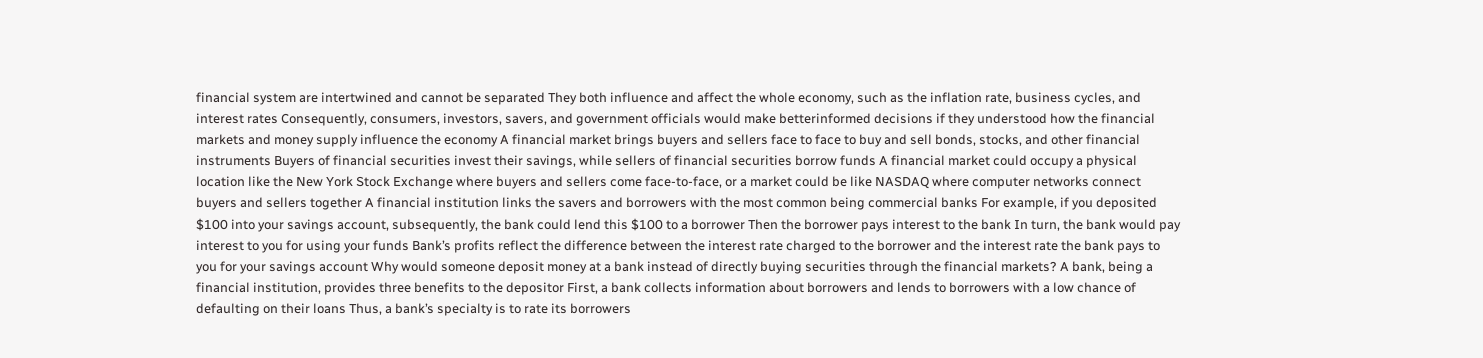financial system are intertwined and cannot be separated They both influence and affect the whole economy, such as the inflation rate, business cycles, and interest rates Consequently, consumers, investors, savers, and government officials would make betterinformed decisions if they understood how the financial markets and money supply influence the economy A financial market brings buyers and sellers face to face to buy and sell bonds, stocks, and other financial instruments Buyers of financial securities invest their savings, while sellers of financial securities borrow funds A financial market could occupy a physical location like the New York Stock Exchange where buyers and sellers come face-to-face, or a market could be like NASDAQ where computer networks connect buyers and sellers together A financial institution links the savers and borrowers with the most common being commercial banks For example, if you deposited $100 into your savings account, subsequently, the bank could lend this $100 to a borrower Then the borrower pays interest to the bank In turn, the bank would pay interest to you for using your funds Bank’s profits reflect the difference between the interest rate charged to the borrower and the interest rate the bank pays to you for your savings account Why would someone deposit money at a bank instead of directly buying securities through the financial markets? A bank, being a financial institution, provides three benefits to the depositor First, a bank collects information about borrowers and lends to borrowers with a low chance of defaulting on their loans Thus, a bank’s specialty is to rate its borrowers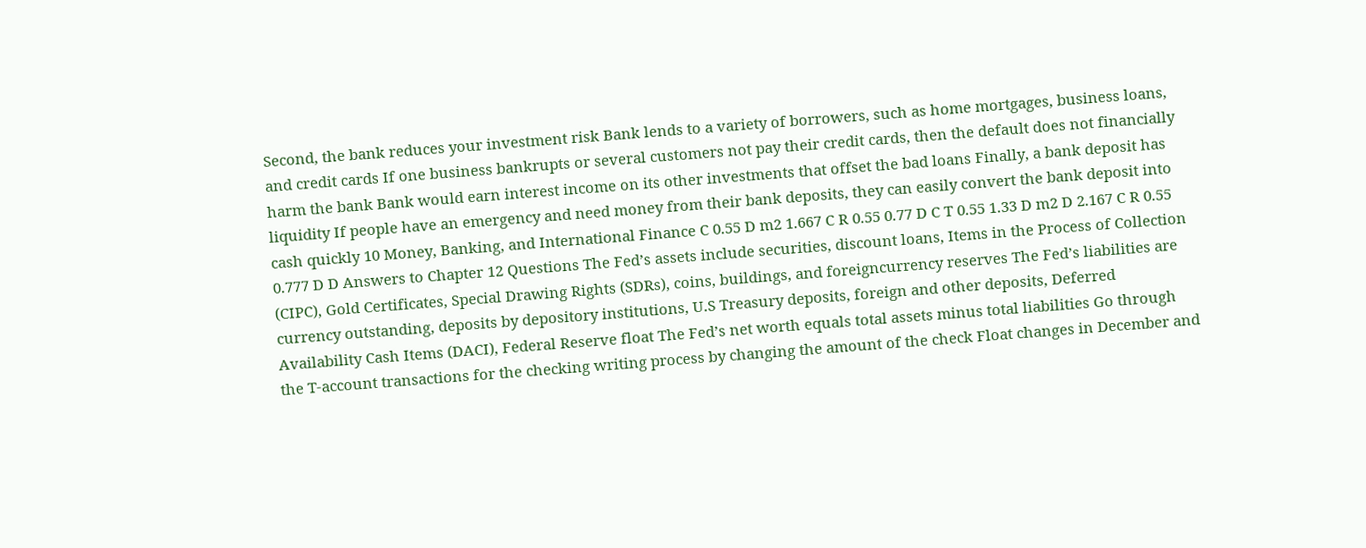Second, the bank reduces your investment risk Bank lends to a variety of borrowers, such as home mortgages, business loans, and credit cards If one business bankrupts or several customers not pay their credit cards, then the default does not financially harm the bank Bank would earn interest income on its other investments that offset the bad loans Finally, a bank deposit has liquidity If people have an emergency and need money from their bank deposits, they can easily convert the bank deposit into cash quickly 10 Money, Banking, and International Finance C 0.55 D m2 1.667 C R 0.55 0.77 D C T 0.55 1.33 D m2 D 2.167 C R 0.55 0.777 D D Answers to Chapter 12 Questions The Fed’s assets include securities, discount loans, Items in the Process of Collection (CIPC), Gold Certificates, Special Drawing Rights (SDRs), coins, buildings, and foreigncurrency reserves The Fed’s liabilities are currency outstanding, deposits by depository institutions, U.S Treasury deposits, foreign and other deposits, Deferred Availability Cash Items (DACI), Federal Reserve float The Fed’s net worth equals total assets minus total liabilities Go through the T-account transactions for the checking writing process by changing the amount of the check Float changes in December and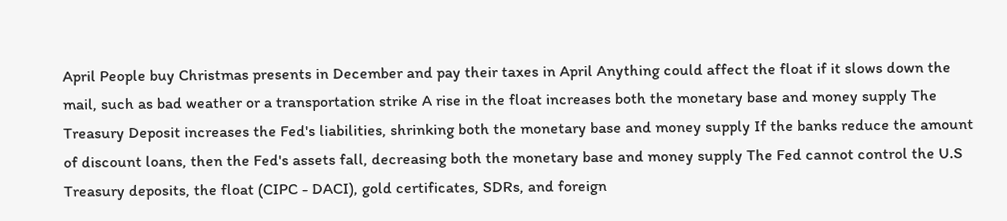April People buy Christmas presents in December and pay their taxes in April Anything could affect the float if it slows down the mail, such as bad weather or a transportation strike A rise in the float increases both the monetary base and money supply The Treasury Deposit increases the Fed's liabilities, shrinking both the monetary base and money supply If the banks reduce the amount of discount loans, then the Fed's assets fall, decreasing both the monetary base and money supply The Fed cannot control the U.S Treasury deposits, the float (CIPC - DACI), gold certificates, SDRs, and foreign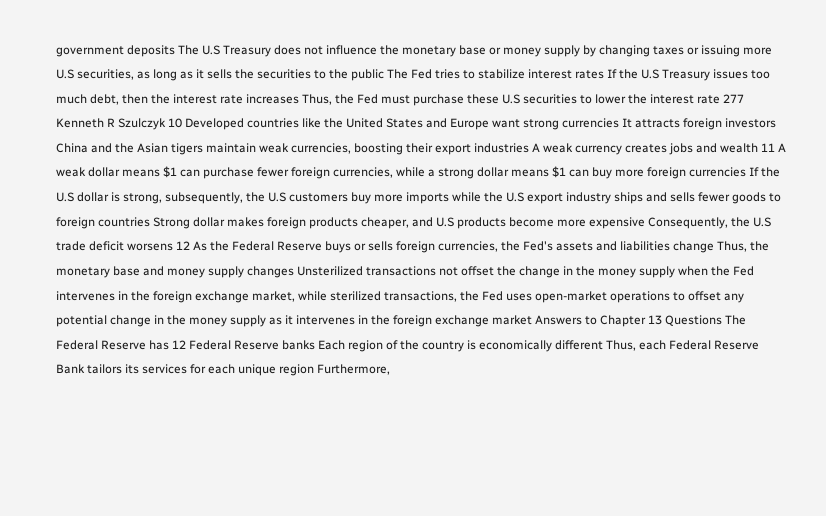government deposits The U.S Treasury does not influence the monetary base or money supply by changing taxes or issuing more U.S securities, as long as it sells the securities to the public The Fed tries to stabilize interest rates If the U.S Treasury issues too much debt, then the interest rate increases Thus, the Fed must purchase these U.S securities to lower the interest rate 277 Kenneth R Szulczyk 10 Developed countries like the United States and Europe want strong currencies It attracts foreign investors China and the Asian tigers maintain weak currencies, boosting their export industries A weak currency creates jobs and wealth 11 A weak dollar means $1 can purchase fewer foreign currencies, while a strong dollar means $1 can buy more foreign currencies If the U.S dollar is strong, subsequently, the U.S customers buy more imports while the U.S export industry ships and sells fewer goods to foreign countries Strong dollar makes foreign products cheaper, and U.S products become more expensive Consequently, the U.S trade deficit worsens 12 As the Federal Reserve buys or sells foreign currencies, the Fed's assets and liabilities change Thus, the monetary base and money supply changes Unsterilized transactions not offset the change in the money supply when the Fed intervenes in the foreign exchange market, while sterilized transactions, the Fed uses open-market operations to offset any potential change in the money supply as it intervenes in the foreign exchange market Answers to Chapter 13 Questions The Federal Reserve has 12 Federal Reserve banks Each region of the country is economically different Thus, each Federal Reserve Bank tailors its services for each unique region Furthermore,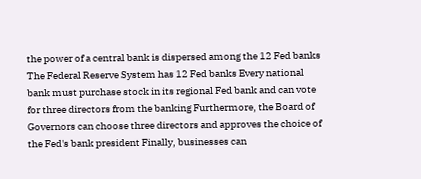the power of a central bank is dispersed among the 12 Fed banks The Federal Reserve System has 12 Fed banks Every national bank must purchase stock in its regional Fed bank and can vote for three directors from the banking Furthermore, the Board of Governors can choose three directors and approves the choice of the Fed's bank president Finally, businesses can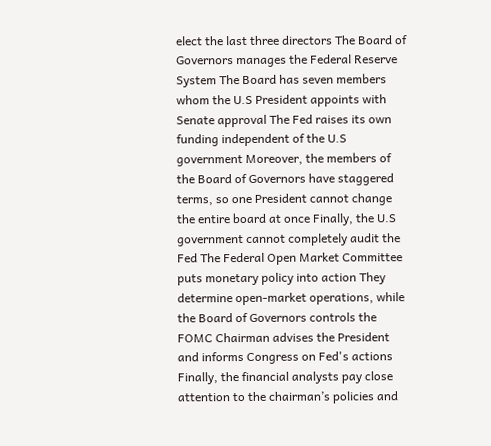elect the last three directors The Board of Governors manages the Federal Reserve System The Board has seven members whom the U.S President appoints with Senate approval The Fed raises its own funding independent of the U.S government Moreover, the members of the Board of Governors have staggered terms, so one President cannot change the entire board at once Finally, the U.S government cannot completely audit the Fed The Federal Open Market Committee puts monetary policy into action They determine open-market operations, while the Board of Governors controls the FOMC Chairman advises the President and informs Congress on Fed's actions Finally, the financial analysts pay close attention to the chairman’s policies and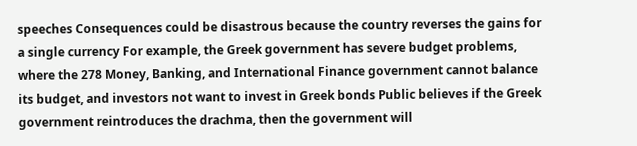speeches Consequences could be disastrous because the country reverses the gains for a single currency For example, the Greek government has severe budget problems, where the 278 Money, Banking, and International Finance government cannot balance its budget, and investors not want to invest in Greek bonds Public believes if the Greek government reintroduces the drachma, then the government will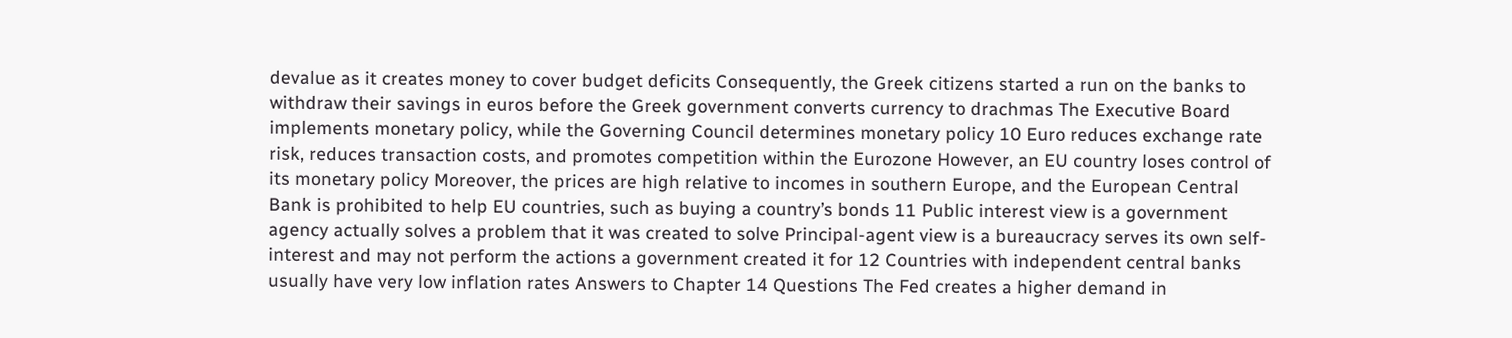devalue as it creates money to cover budget deficits Consequently, the Greek citizens started a run on the banks to withdraw their savings in euros before the Greek government converts currency to drachmas The Executive Board implements monetary policy, while the Governing Council determines monetary policy 10 Euro reduces exchange rate risk, reduces transaction costs, and promotes competition within the Eurozone However, an EU country loses control of its monetary policy Moreover, the prices are high relative to incomes in southern Europe, and the European Central Bank is prohibited to help EU countries, such as buying a country’s bonds 11 Public interest view is a government agency actually solves a problem that it was created to solve Principal-agent view is a bureaucracy serves its own self-interest and may not perform the actions a government created it for 12 Countries with independent central banks usually have very low inflation rates Answers to Chapter 14 Questions The Fed creates a higher demand in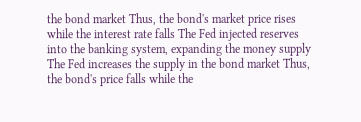the bond market Thus, the bond's market price rises while the interest rate falls The Fed injected reserves into the banking system, expanding the money supply The Fed increases the supply in the bond market Thus, the bond's price falls while the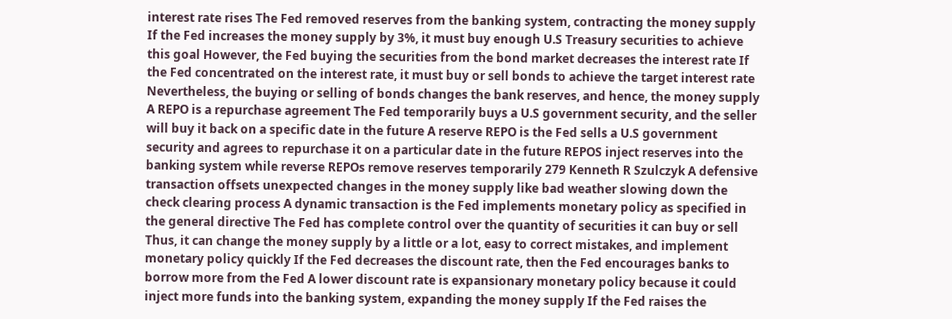interest rate rises The Fed removed reserves from the banking system, contracting the money supply If the Fed increases the money supply by 3%, it must buy enough U.S Treasury securities to achieve this goal However, the Fed buying the securities from the bond market decreases the interest rate If the Fed concentrated on the interest rate, it must buy or sell bonds to achieve the target interest rate Nevertheless, the buying or selling of bonds changes the bank reserves, and hence, the money supply A REPO is a repurchase agreement The Fed temporarily buys a U.S government security, and the seller will buy it back on a specific date in the future A reserve REPO is the Fed sells a U.S government security and agrees to repurchase it on a particular date in the future REPOS inject reserves into the banking system while reverse REPOs remove reserves temporarily 279 Kenneth R Szulczyk A defensive transaction offsets unexpected changes in the money supply like bad weather slowing down the check clearing process A dynamic transaction is the Fed implements monetary policy as specified in the general directive The Fed has complete control over the quantity of securities it can buy or sell Thus, it can change the money supply by a little or a lot, easy to correct mistakes, and implement monetary policy quickly If the Fed decreases the discount rate, then the Fed encourages banks to borrow more from the Fed A lower discount rate is expansionary monetary policy because it could inject more funds into the banking system, expanding the money supply If the Fed raises the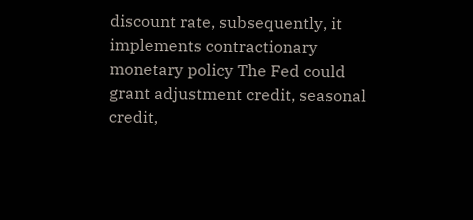discount rate, subsequently, it implements contractionary monetary policy The Fed could grant adjustment credit, seasonal credit,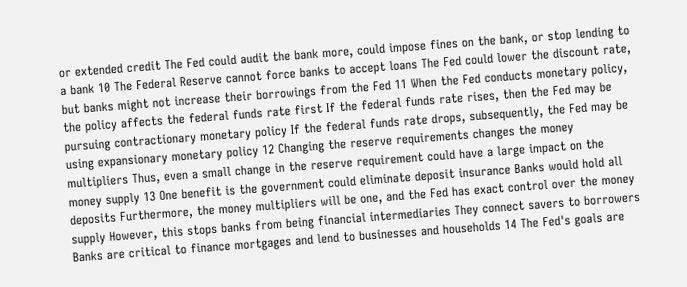or extended credit The Fed could audit the bank more, could impose fines on the bank, or stop lending to a bank 10 The Federal Reserve cannot force banks to accept loans The Fed could lower the discount rate, but banks might not increase their borrowings from the Fed 11 When the Fed conducts monetary policy, the policy affects the federal funds rate first If the federal funds rate rises, then the Fed may be pursuing contractionary monetary policy If the federal funds rate drops, subsequently, the Fed may be using expansionary monetary policy 12 Changing the reserve requirements changes the money multipliers Thus, even a small change in the reserve requirement could have a large impact on the money supply 13 One benefit is the government could eliminate deposit insurance Banks would hold all deposits Furthermore, the money multipliers will be one, and the Fed has exact control over the money supply However, this stops banks from being financial intermediaries They connect savers to borrowers Banks are critical to finance mortgages and lend to businesses and households 14 The Fed's goals are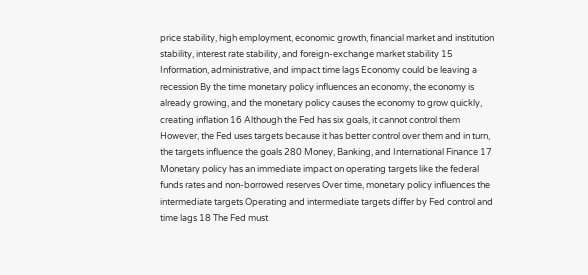price stability, high employment, economic growth, financial market and institution stability, interest rate stability, and foreign-exchange market stability 15 Information, administrative, and impact time lags Economy could be leaving a recession By the time monetary policy influences an economy, the economy is already growing, and the monetary policy causes the economy to grow quickly, creating inflation 16 Although the Fed has six goals, it cannot control them However, the Fed uses targets because it has better control over them and in turn, the targets influence the goals 280 Money, Banking, and International Finance 17 Monetary policy has an immediate impact on operating targets like the federal funds rates and non-borrowed reserves Over time, monetary policy influences the intermediate targets Operating and intermediate targets differ by Fed control and time lags 18 The Fed must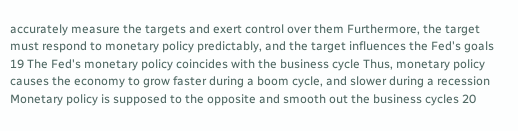accurately measure the targets and exert control over them Furthermore, the target must respond to monetary policy predictably, and the target influences the Fed's goals 19 The Fed's monetary policy coincides with the business cycle Thus, monetary policy causes the economy to grow faster during a boom cycle, and slower during a recession Monetary policy is supposed to the opposite and smooth out the business cycles 20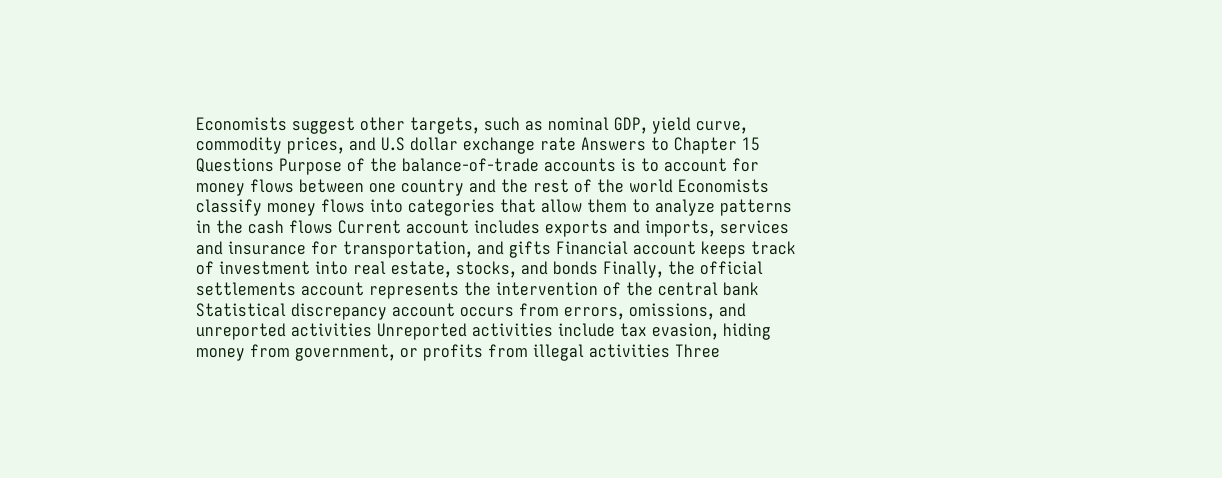Economists suggest other targets, such as nominal GDP, yield curve, commodity prices, and U.S dollar exchange rate Answers to Chapter 15 Questions Purpose of the balance-of-trade accounts is to account for money flows between one country and the rest of the world Economists classify money flows into categories that allow them to analyze patterns in the cash flows Current account includes exports and imports, services and insurance for transportation, and gifts Financial account keeps track of investment into real estate, stocks, and bonds Finally, the official settlements account represents the intervention of the central bank Statistical discrepancy account occurs from errors, omissions, and unreported activities Unreported activities include tax evasion, hiding money from government, or profits from illegal activities Three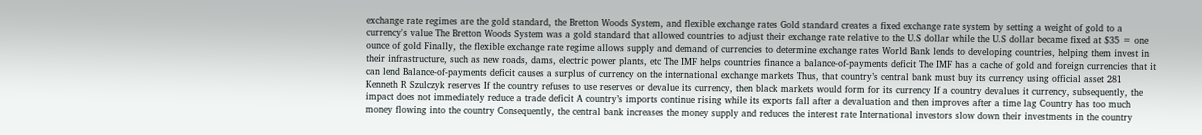exchange rate regimes are the gold standard, the Bretton Woods System, and flexible exchange rates Gold standard creates a fixed exchange rate system by setting a weight of gold to a currency's value The Bretton Woods System was a gold standard that allowed countries to adjust their exchange rate relative to the U.S dollar while the U.S dollar became fixed at $35 = one ounce of gold Finally, the flexible exchange rate regime allows supply and demand of currencies to determine exchange rates World Bank lends to developing countries, helping them invest in their infrastructure, such as new roads, dams, electric power plants, etc The IMF helps countries finance a balance-of-payments deficit The IMF has a cache of gold and foreign currencies that it can lend Balance-of-payments deficit causes a surplus of currency on the international exchange markets Thus, that country’s central bank must buy its currency using official asset 281 Kenneth R Szulczyk reserves If the country refuses to use reserves or devalue its currency, then black markets would form for its currency If a country devalues it currency, subsequently, the impact does not immediately reduce a trade deficit A country’s imports continue rising while its exports fall after a devaluation and then improves after a time lag Country has too much money flowing into the country Consequently, the central bank increases the money supply and reduces the interest rate International investors slow down their investments in the country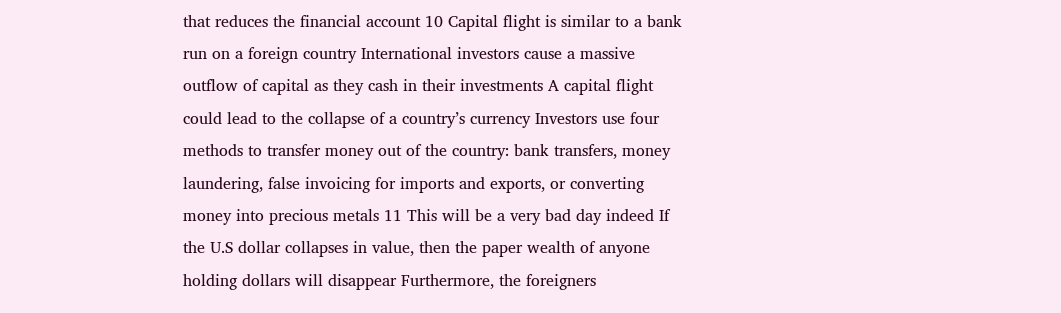that reduces the financial account 10 Capital flight is similar to a bank run on a foreign country International investors cause a massive outflow of capital as they cash in their investments A capital flight could lead to the collapse of a country’s currency Investors use four methods to transfer money out of the country: bank transfers, money laundering, false invoicing for imports and exports, or converting money into precious metals 11 This will be a very bad day indeed If the U.S dollar collapses in value, then the paper wealth of anyone holding dollars will disappear Furthermore, the foreigners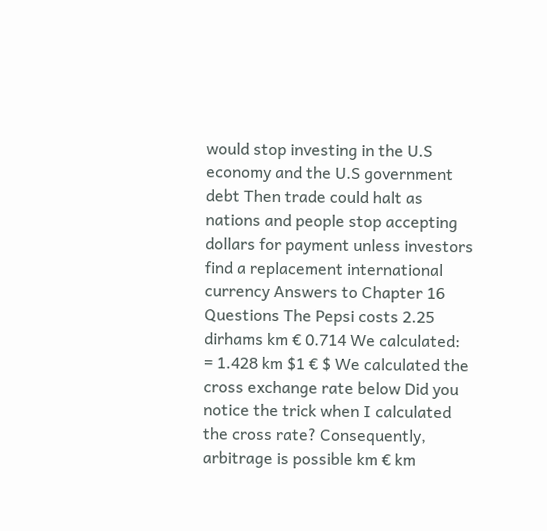would stop investing in the U.S economy and the U.S government debt Then trade could halt as nations and people stop accepting dollars for payment unless investors find a replacement international currency Answers to Chapter 16 Questions The Pepsi costs 2.25 dirhams km € 0.714 We calculated: = 1.428 km $1 € $ We calculated the cross exchange rate below Did you notice the trick when I calculated the cross rate? Consequently, arbitrage is possible km € km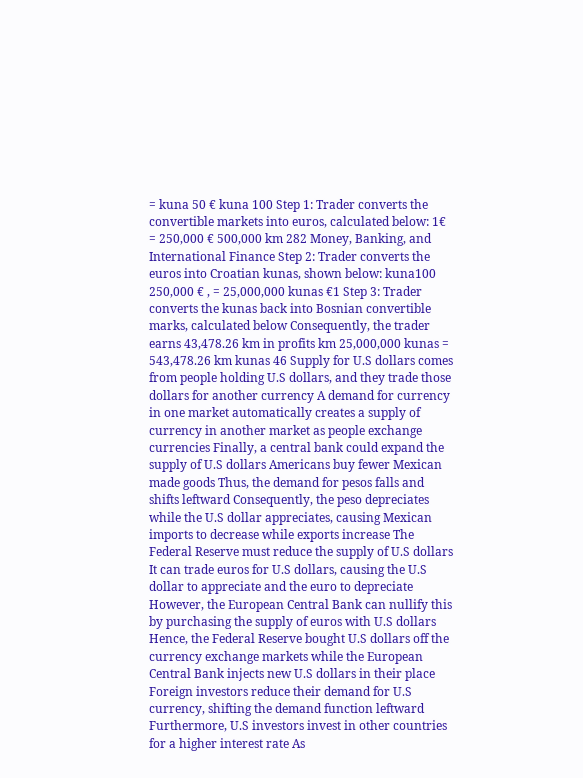= kuna 50 € kuna 100 Step 1: Trader converts the convertible markets into euros, calculated below: 1€ = 250,000 € 500,000 km 282 Money, Banking, and International Finance Step 2: Trader converts the euros into Croatian kunas, shown below: kuna100 250,000 € , = 25,000,000 kunas €1 Step 3: Trader converts the kunas back into Bosnian convertible marks, calculated below Consequently, the trader earns 43,478.26 km in profits km 25,000,000 kunas = 543,478.26 km kunas 46 Supply for U.S dollars comes from people holding U.S dollars, and they trade those dollars for another currency A demand for currency in one market automatically creates a supply of currency in another market as people exchange currencies Finally, a central bank could expand the supply of U.S dollars Americans buy fewer Mexican made goods Thus, the demand for pesos falls and shifts leftward Consequently, the peso depreciates while the U.S dollar appreciates, causing Mexican imports to decrease while exports increase The Federal Reserve must reduce the supply of U.S dollars It can trade euros for U.S dollars, causing the U.S dollar to appreciate and the euro to depreciate However, the European Central Bank can nullify this by purchasing the supply of euros with U.S dollars Hence, the Federal Reserve bought U.S dollars off the currency exchange markets while the European Central Bank injects new U.S dollars in their place Foreign investors reduce their demand for U.S currency, shifting the demand function leftward Furthermore, U.S investors invest in other countries for a higher interest rate As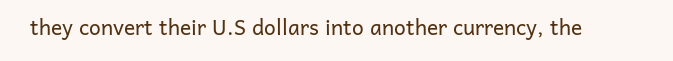they convert their U.S dollars into another currency, the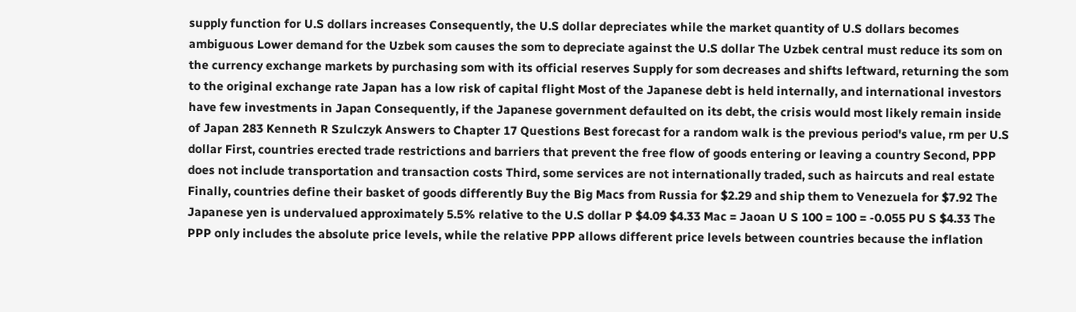supply function for U.S dollars increases Consequently, the U.S dollar depreciates while the market quantity of U.S dollars becomes ambiguous Lower demand for the Uzbek som causes the som to depreciate against the U.S dollar The Uzbek central must reduce its som on the currency exchange markets by purchasing som with its official reserves Supply for som decreases and shifts leftward, returning the som to the original exchange rate Japan has a low risk of capital flight Most of the Japanese debt is held internally, and international investors have few investments in Japan Consequently, if the Japanese government defaulted on its debt, the crisis would most likely remain inside of Japan 283 Kenneth R Szulczyk Answers to Chapter 17 Questions Best forecast for a random walk is the previous period's value, rm per U.S dollar First, countries erected trade restrictions and barriers that prevent the free flow of goods entering or leaving a country Second, PPP does not include transportation and transaction costs Third, some services are not internationally traded, such as haircuts and real estate Finally, countries define their basket of goods differently Buy the Big Macs from Russia for $2.29 and ship them to Venezuela for $7.92 The Japanese yen is undervalued approximately 5.5% relative to the U.S dollar P $4.09 $4.33 Mac = Jaoan U S 100 = 100 = -0.055 PU S $4.33 The PPP only includes the absolute price levels, while the relative PPP allows different price levels between countries because the inflation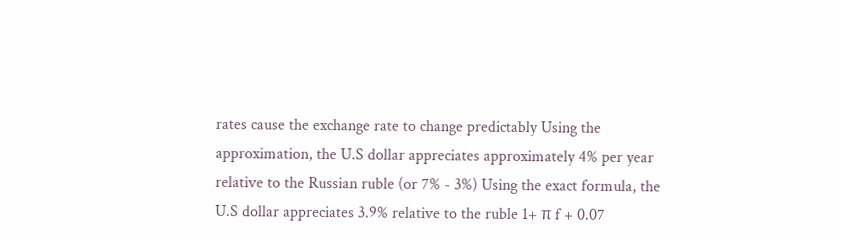rates cause the exchange rate to change predictably Using the approximation, the U.S dollar appreciates approximately 4% per year relative to the Russian ruble (or 7% - 3%) Using the exact formula, the U.S dollar appreciates 3.9% relative to the ruble 1+ π f + 0.07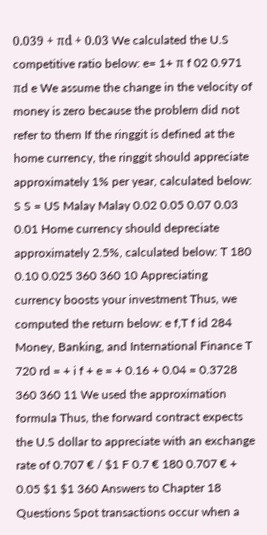0.039 + πd + 0.03 We calculated the U.S competitive ratio below: e= 1+ π f 02 0.971 πd e We assume the change in the velocity of money is zero because the problem did not refer to them If the ringgit is defined at the home currency, the ringgit should appreciate approximately 1% per year, calculated below: S S = US Malay Malay 0.02 0.05 0.07 0.03 0.01 Home currency should depreciate approximately 2.5%, calculated below: T 180 0.10 0.025 360 360 10 Appreciating currency boosts your investment Thus, we computed the return below: e f,T f id 284 Money, Banking, and International Finance T 720 rd = + i f + e = + 0.16 + 0.04 = 0.3728 360 360 11 We used the approximation formula Thus, the forward contract expects the U.S dollar to appreciate with an exchange rate of 0.707 € / $1 F 0.7 € 180 0.707 € + 0.05 $1 $1 360 Answers to Chapter 18 Questions Spot transactions occur when a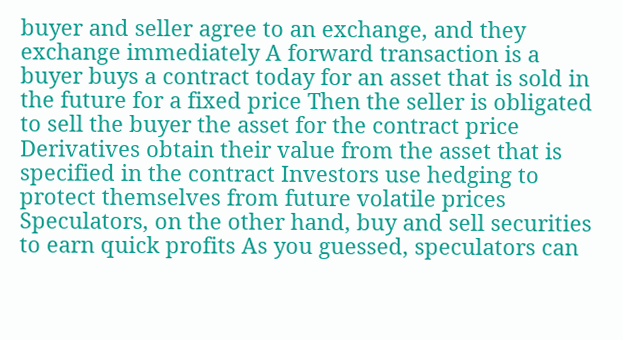buyer and seller agree to an exchange, and they exchange immediately A forward transaction is a buyer buys a contract today for an asset that is sold in the future for a fixed price Then the seller is obligated to sell the buyer the asset for the contract price Derivatives obtain their value from the asset that is specified in the contract Investors use hedging to protect themselves from future volatile prices Speculators, on the other hand, buy and sell securities to earn quick profits As you guessed, speculators can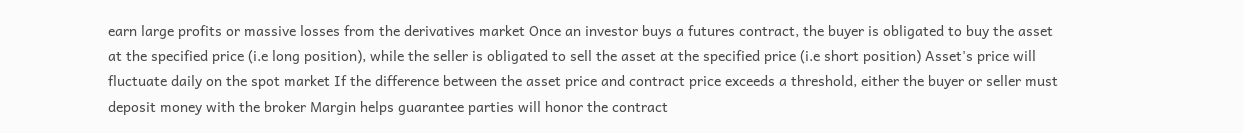earn large profits or massive losses from the derivatives market Once an investor buys a futures contract, the buyer is obligated to buy the asset at the specified price (i.e long position), while the seller is obligated to sell the asset at the specified price (i.e short position) Asset's price will fluctuate daily on the spot market If the difference between the asset price and contract price exceeds a threshold, either the buyer or seller must deposit money with the broker Margin helps guarantee parties will honor the contract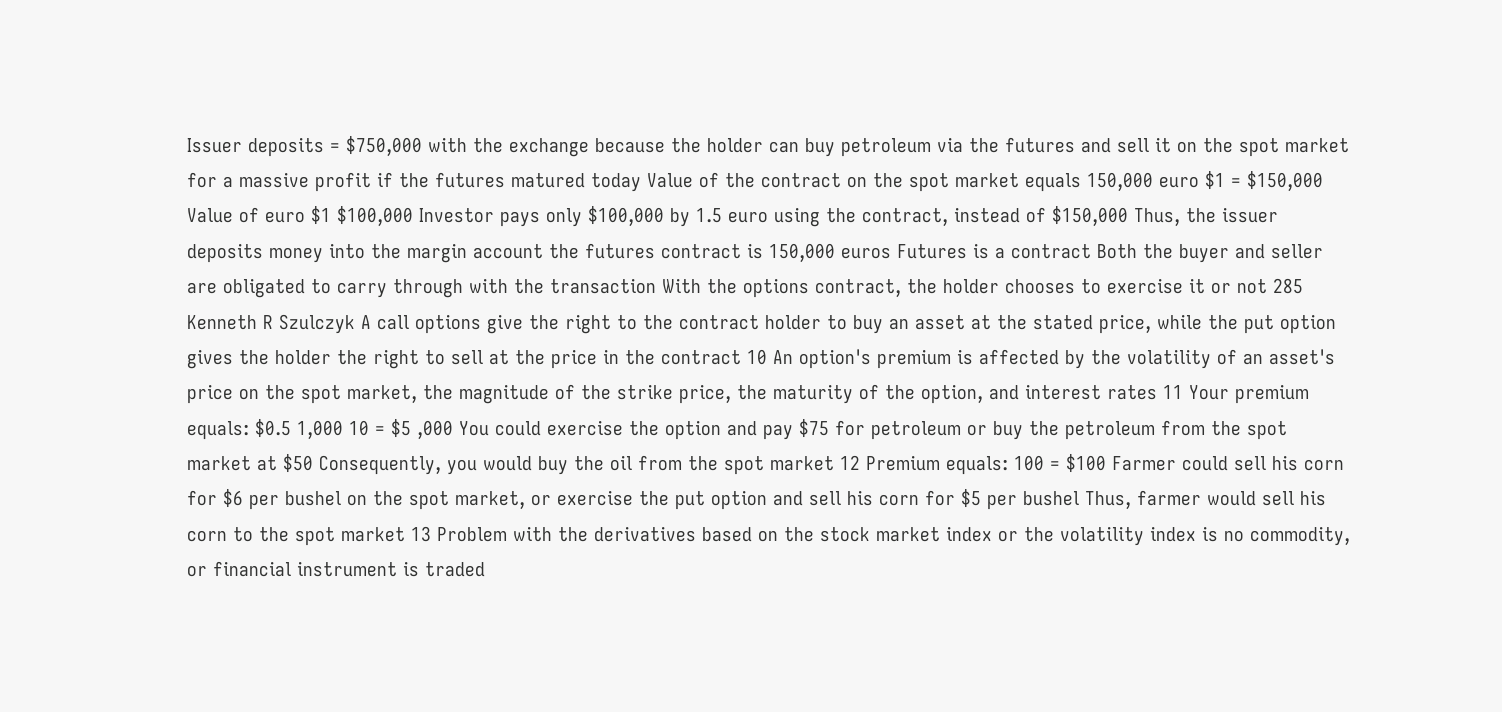Issuer deposits = $750,000 with the exchange because the holder can buy petroleum via the futures and sell it on the spot market for a massive profit if the futures matured today Value of the contract on the spot market equals 150,000 euro $1 = $150,000 Value of euro $1 $100,000 Investor pays only $100,000 by 1.5 euro using the contract, instead of $150,000 Thus, the issuer deposits money into the margin account the futures contract is 150,000 euros Futures is a contract Both the buyer and seller are obligated to carry through with the transaction With the options contract, the holder chooses to exercise it or not 285 Kenneth R Szulczyk A call options give the right to the contract holder to buy an asset at the stated price, while the put option gives the holder the right to sell at the price in the contract 10 An option's premium is affected by the volatility of an asset's price on the spot market, the magnitude of the strike price, the maturity of the option, and interest rates 11 Your premium equals: $0.5 1,000 10 = $5 ,000 You could exercise the option and pay $75 for petroleum or buy the petroleum from the spot market at $50 Consequently, you would buy the oil from the spot market 12 Premium equals: 100 = $100 Farmer could sell his corn for $6 per bushel on the spot market, or exercise the put option and sell his corn for $5 per bushel Thus, farmer would sell his corn to the spot market 13 Problem with the derivatives based on the stock market index or the volatility index is no commodity, or financial instrument is traded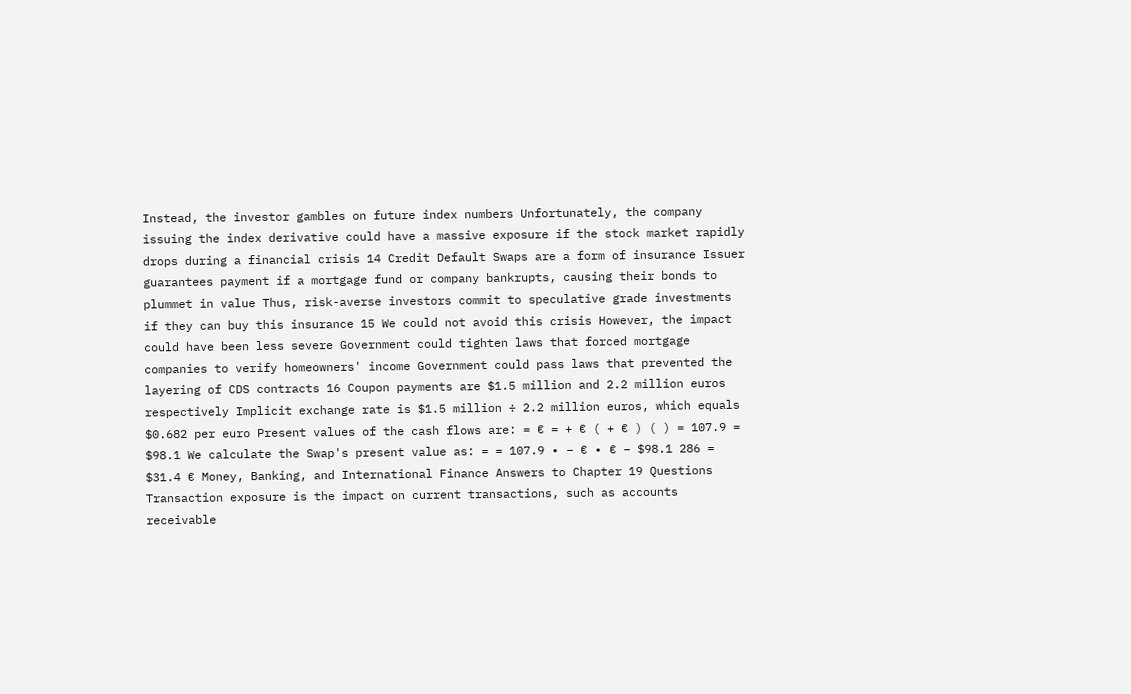Instead, the investor gambles on future index numbers Unfortunately, the company issuing the index derivative could have a massive exposure if the stock market rapidly drops during a financial crisis 14 Credit Default Swaps are a form of insurance Issuer guarantees payment if a mortgage fund or company bankrupts, causing their bonds to plummet in value Thus, risk-averse investors commit to speculative grade investments if they can buy this insurance 15 We could not avoid this crisis However, the impact could have been less severe Government could tighten laws that forced mortgage companies to verify homeowners' income Government could pass laws that prevented the layering of CDS contracts 16 Coupon payments are $1.5 million and 2.2 million euros respectively Implicit exchange rate is $1.5 million ÷ 2.2 million euros, which equals $0.682 per euro Present values of the cash flows are: = € = + € ( + € ) ( ) = 107.9 = $98.1 We calculate the Swap's present value as: = = 107.9 ∙ − € ∙ € − $98.1 286 = $31.4 € Money, Banking, and International Finance Answers to Chapter 19 Questions Transaction exposure is the impact on current transactions, such as accounts receivable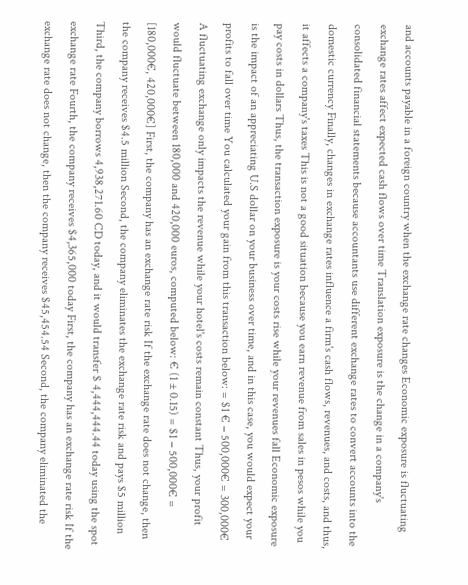and accounts payable in a foreign country when the exchange rate changes Economic exposure is fluctuating exchange rates affect expected cash flows over time Translation exposure is the change in a company's consolidated financial statements because accountants use different exchange rates to convert accounts into the domestic currency Finally, changes in exchange rates influence a firm's cash flows, revenues, and costs, and thus, it affects a company's taxes This is not a good situation because you earn revenue from sales in pesos while you pay costs in dollars Thus, the transaction exposure is your costs rise while your revenues fall Economic exposure is the impact of an appreciating U.S dollar on your business over time, and in this case, you would expect your profits to fall over time You calculated your gain from this transaction below: = $1 € − 500,000€ = 300,000€ A fluctuating exchange only impacts the revenue while your hotel's costs remain constant Thus, your profit would fluctuate between 180,000 and 420,000 euros, computed below: € (1 ± 0.15) = $1 − 500,000€ = [180,000€, 420,000€] First, the company has an exchange rate risk If the exchange rate does not change, then the company receives $4.5 million Second, the company eliminates the exchange rate risk and pays $5 million Third, the company borrows 4,938,271.60 CD today, and it would transfer $ 4,444,444.44 today using the spot exchange rate Fourth, the company receives $4,365,000 today First, the company has an exchange rate risk If the exchange rate does not change, then the company receives $45,454.54 Second, the company eliminated the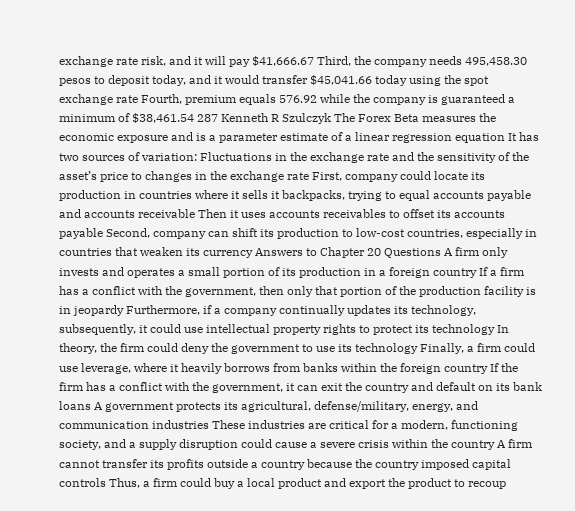exchange rate risk, and it will pay $41,666.67 Third, the company needs 495,458.30 pesos to deposit today, and it would transfer $45,041.66 today using the spot exchange rate Fourth, premium equals 576.92 while the company is guaranteed a minimum of $38,461.54 287 Kenneth R Szulczyk The Forex Beta measures the economic exposure and is a parameter estimate of a linear regression equation It has two sources of variation: Fluctuations in the exchange rate and the sensitivity of the asset’s price to changes in the exchange rate First, company could locate its production in countries where it sells it backpacks, trying to equal accounts payable and accounts receivable Then it uses accounts receivables to offset its accounts payable Second, company can shift its production to low-cost countries, especially in countries that weaken its currency Answers to Chapter 20 Questions A firm only invests and operates a small portion of its production in a foreign country If a firm has a conflict with the government, then only that portion of the production facility is in jeopardy Furthermore, if a company continually updates its technology, subsequently, it could use intellectual property rights to protect its technology In theory, the firm could deny the government to use its technology Finally, a firm could use leverage, where it heavily borrows from banks within the foreign country If the firm has a conflict with the government, it can exit the country and default on its bank loans A government protects its agricultural, defense/military, energy, and communication industries These industries are critical for a modern, functioning society, and a supply disruption could cause a severe crisis within the country A firm cannot transfer its profits outside a country because the country imposed capital controls Thus, a firm could buy a local product and export the product to recoup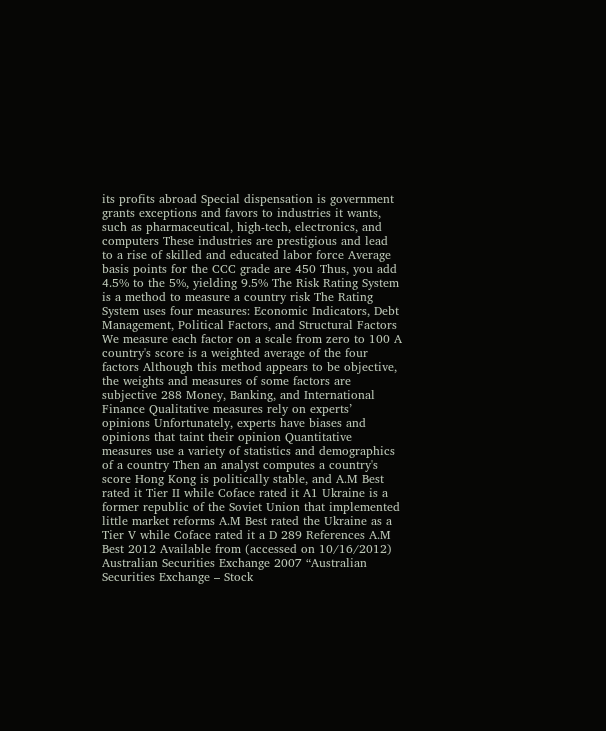its profits abroad Special dispensation is government grants exceptions and favors to industries it wants, such as pharmaceutical, high-tech, electronics, and computers These industries are prestigious and lead to a rise of skilled and educated labor force Average basis points for the CCC grade are 450 Thus, you add 4.5% to the 5%, yielding 9.5% The Risk Rating System is a method to measure a country risk The Rating System uses four measures: Economic Indicators, Debt Management, Political Factors, and Structural Factors We measure each factor on a scale from zero to 100 A country's score is a weighted average of the four factors Although this method appears to be objective, the weights and measures of some factors are subjective 288 Money, Banking, and International Finance Qualitative measures rely on experts’ opinions Unfortunately, experts have biases and opinions that taint their opinion Quantitative measures use a variety of statistics and demographics of a country Then an analyst computes a country's score Hong Kong is politically stable, and A.M Best rated it Tier II while Coface rated it A1 Ukraine is a former republic of the Soviet Union that implemented little market reforms A.M Best rated the Ukraine as a Tier V while Coface rated it a D 289 References A.M Best 2012 Available from (accessed on 10/16/2012) Australian Securities Exchange 2007 “Australian Securities Exchange – Stock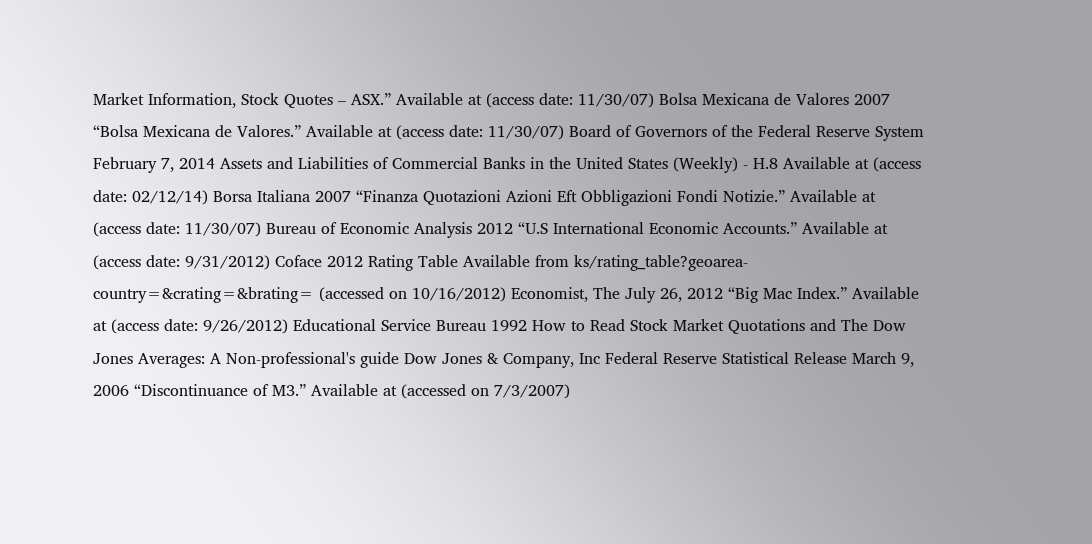Market Information, Stock Quotes – ASX.” Available at (access date: 11/30/07) Bolsa Mexicana de Valores 2007 “Bolsa Mexicana de Valores.” Available at (access date: 11/30/07) Board of Governors of the Federal Reserve System February 7, 2014 Assets and Liabilities of Commercial Banks in the United States (Weekly) - H.8 Available at (access date: 02/12/14) Borsa Italiana 2007 “Finanza Quotazioni Azioni Eft Obbligazioni Fondi Notizie.” Available at (access date: 11/30/07) Bureau of Economic Analysis 2012 “U.S International Economic Accounts.” Available at (access date: 9/31/2012) Coface 2012 Rating Table Available from ks/rating_table?geoarea-country=&crating=&brating= (accessed on 10/16/2012) Economist, The July 26, 2012 “Big Mac Index.” Available at (access date: 9/26/2012) Educational Service Bureau 1992 How to Read Stock Market Quotations and The Dow Jones Averages: A Non-professional's guide Dow Jones & Company, Inc Federal Reserve Statistical Release March 9, 2006 “Discontinuance of M3.” Available at (accessed on 7/3/2007)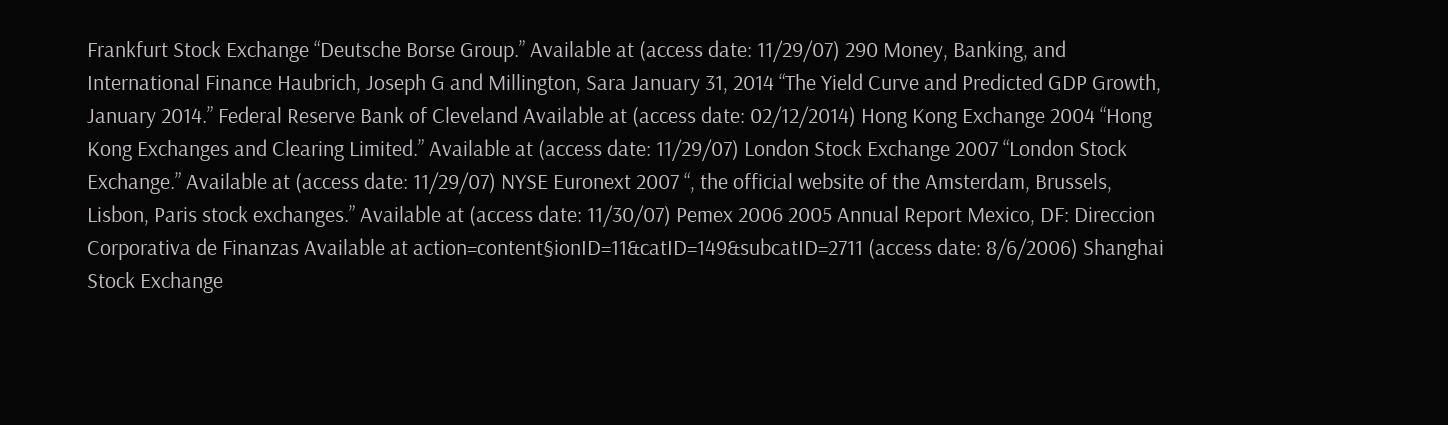Frankfurt Stock Exchange “Deutsche Borse Group.” Available at (access date: 11/29/07) 290 Money, Banking, and International Finance Haubrich, Joseph G and Millington, Sara January 31, 2014 “The Yield Curve and Predicted GDP Growth, January 2014.” Federal Reserve Bank of Cleveland Available at (access date: 02/12/2014) Hong Kong Exchange 2004 “Hong Kong Exchanges and Clearing Limited.” Available at (access date: 11/29/07) London Stock Exchange 2007 “London Stock Exchange.” Available at (access date: 11/29/07) NYSE Euronext 2007 “, the official website of the Amsterdam, Brussels, Lisbon, Paris stock exchanges.” Available at (access date: 11/30/07) Pemex 2006 2005 Annual Report Mexico, DF: Direccion Corporativa de Finanzas Available at action=content§ionID=11&catID=149&subcatID=2711 (access date: 8/6/2006) Shanghai Stock Exchange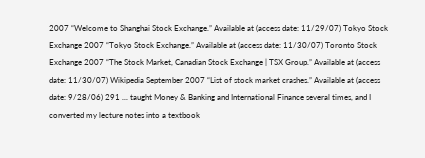2007 “Welcome to Shanghai Stock Exchange.” Available at (access date: 11/29/07) Tokyo Stock Exchange 2007 “Tokyo Stock Exchange.” Available at (access date: 11/30/07) Toronto Stock Exchange 2007 “The Stock Market, Canadian Stock Exchange | TSX Group.” Available at (access date: 11/30/07) Wikipedia September 2007 “List of stock market crashes.” Available at (access date: 9/28/06) 291 ... taught Money & Banking and International Finance several times, and I converted my lecture notes into a textbook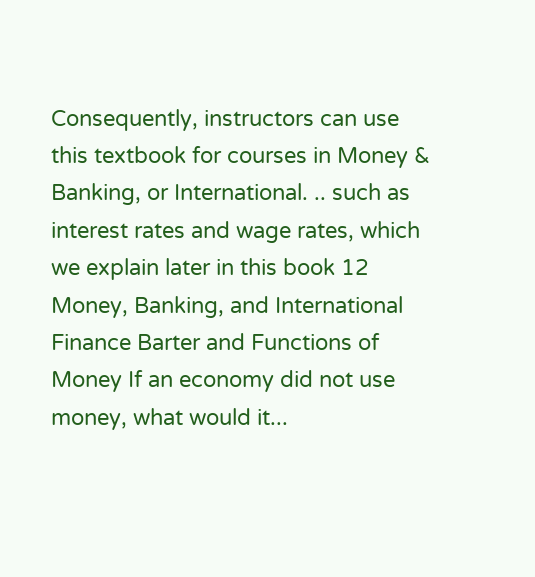Consequently, instructors can use this textbook for courses in Money & Banking, or International. .. such as interest rates and wage rates, which we explain later in this book 12 Money, Banking, and International Finance Barter and Functions of Money If an economy did not use money, what would it...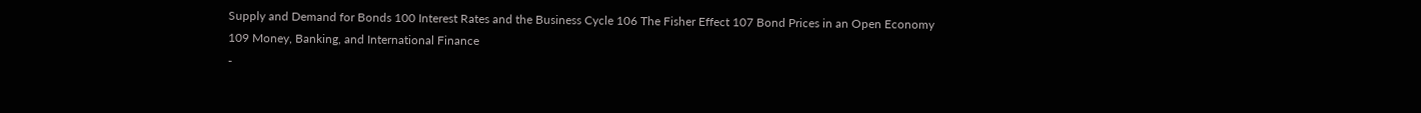Supply and Demand for Bonds 100 Interest Rates and the Business Cycle 106 The Fisher Effect 107 Bond Prices in an Open Economy 109 Money, Banking, and International Finance
-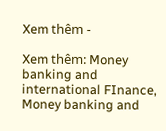Xem thêm -

Xem thêm: Money banking and international FInance, Money banking and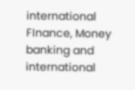international FInance, Money banking and international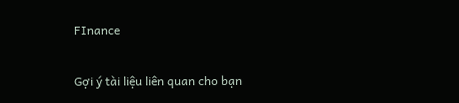FInance

Gợi ý tài liệu liên quan cho bạn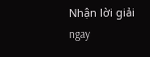Nhận lời giải ngay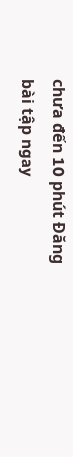chưa đến 10 phút Đăng bài tập ngay